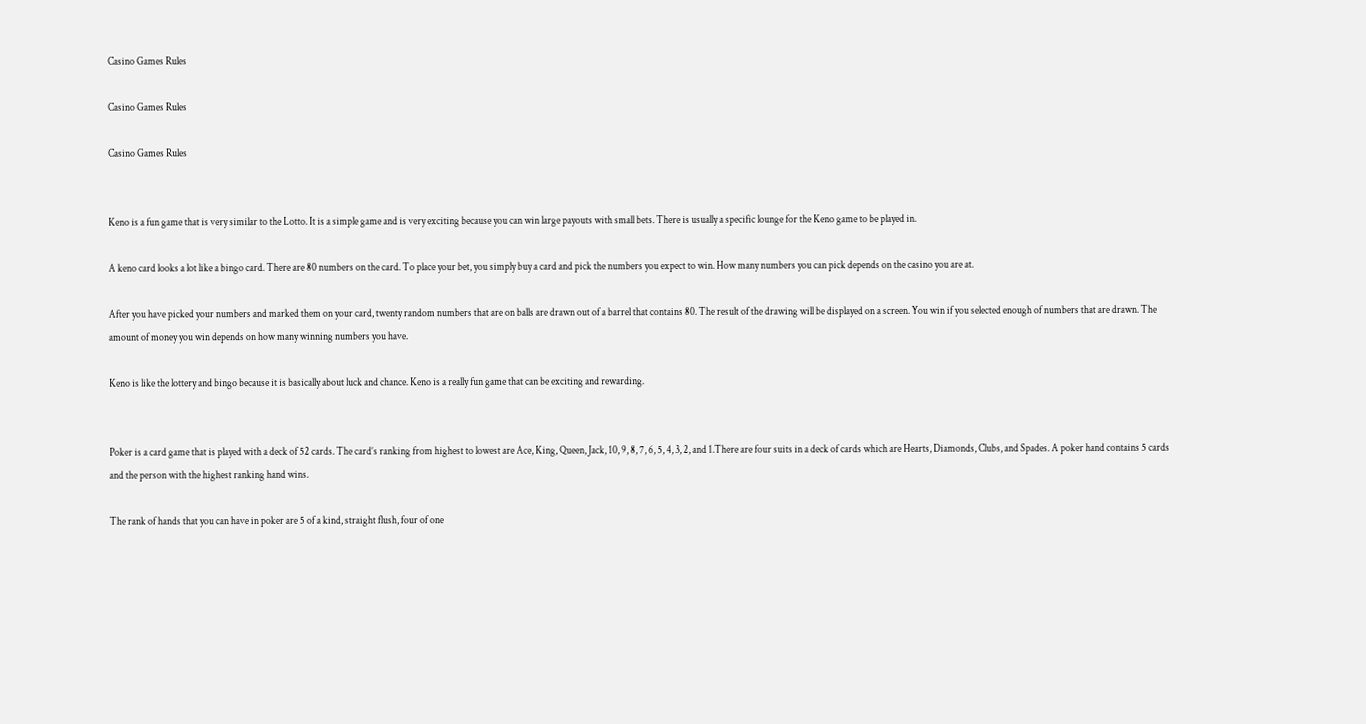Casino Games Rules

Casino Games Rules

Casino Games Rules


Keno is a fun game that is very similar to the Lotto. It is a simple game and is very exciting because you can win large payouts with small bets. There is usually a specific lounge for the Keno game to be played in.

A keno card looks a lot like a bingo card. There are 80 numbers on the card. To place your bet, you simply buy a card and pick the numbers you expect to win. How many numbers you can pick depends on the casino you are at.

After you have picked your numbers and marked them on your card, twenty random numbers that are on balls are drawn out of a barrel that contains 80. The result of the drawing will be displayed on a screen. You win if you selected enough of numbers that are drawn. The amount of money you win depends on how many winning numbers you have.

Keno is like the lottery and bingo because it is basically about luck and chance. Keno is a really fun game that can be exciting and rewarding.


Poker is a card game that is played with a deck of 52 cards. The card’s ranking from highest to lowest are Ace, King, Queen, Jack, 10, 9, 8, 7, 6, 5, 4, 3, 2, and 1.There are four suits in a deck of cards which are Hearts, Diamonds, Clubs, and Spades. A poker hand contains 5 cards and the person with the highest ranking hand wins.

The rank of hands that you can have in poker are 5 of a kind, straight flush, four of one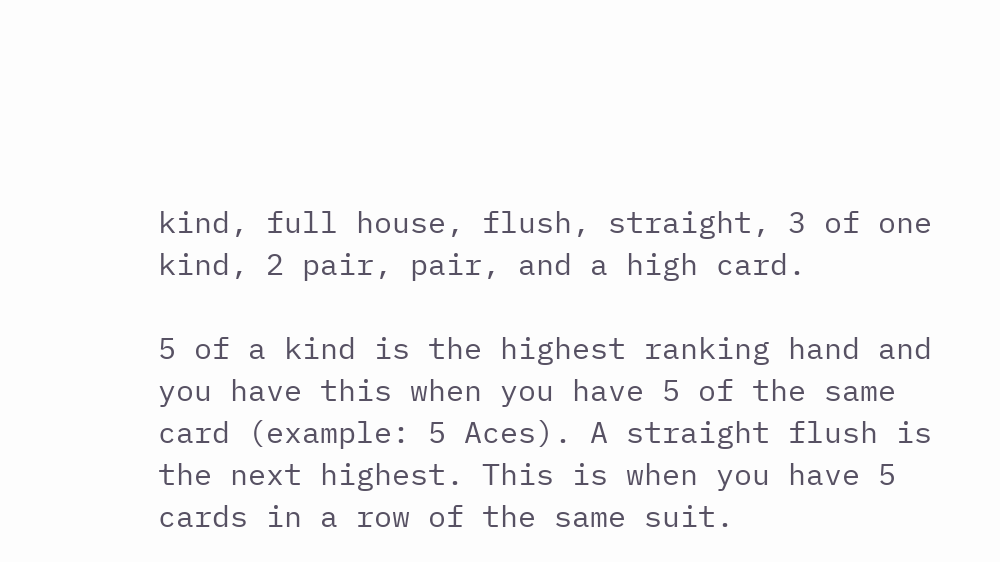kind, full house, flush, straight, 3 of one kind, 2 pair, pair, and a high card.

5 of a kind is the highest ranking hand and you have this when you have 5 of the same card (example: 5 Aces). A straight flush is the next highest. This is when you have 5 cards in a row of the same suit.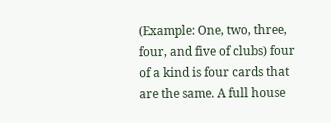(Example: One, two, three, four, and five of clubs) four of a kind is four cards that are the same. A full house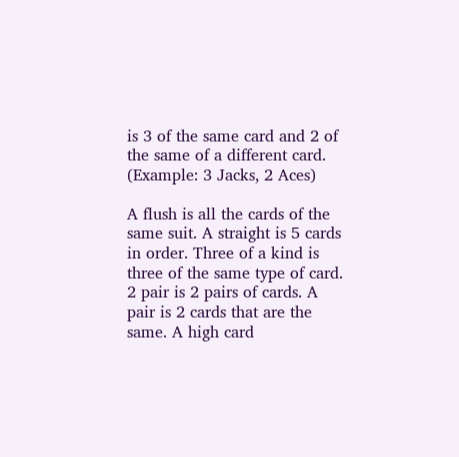is 3 of the same card and 2 of the same of a different card. (Example: 3 Jacks, 2 Aces)

A flush is all the cards of the same suit. A straight is 5 cards in order. Three of a kind is three of the same type of card. 2 pair is 2 pairs of cards. A pair is 2 cards that are the same. A high card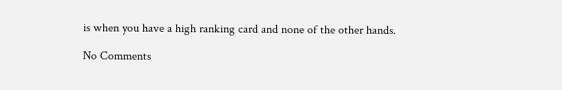is when you have a high ranking card and none of the other hands.

No Comments